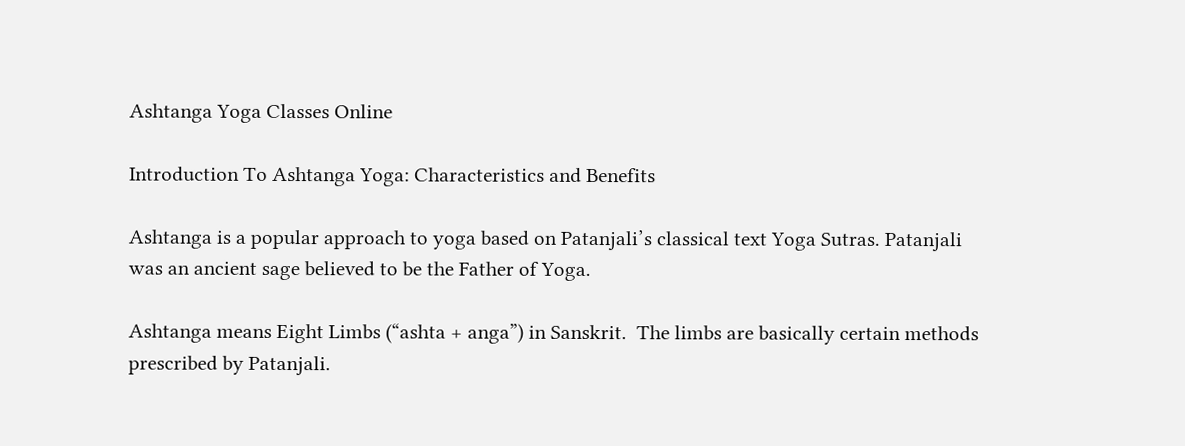Ashtanga Yoga Classes Online

Introduction To Ashtanga Yoga: Characteristics and Benefits

Ashtanga is a popular approach to yoga based on Patanjali’s classical text Yoga Sutras. Patanjali was an ancient sage believed to be the Father of Yoga.

Ashtanga means Eight Limbs (“ashta + anga”) in Sanskrit.  The limbs are basically certain methods prescribed by Patanjali.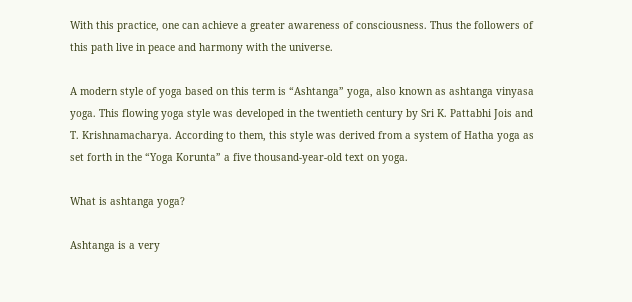With this practice, one can achieve a greater awareness of consciousness. Thus the followers of this path live in peace and harmony with the universe.

A modern style of yoga based on this term is “Ashtanga” yoga, also known as ashtanga vinyasa yoga. This flowing yoga style was developed in the twentieth century by Sri K. Pattabhi Jois and T. Krishnamacharya. According to them, this style was derived from a system of Hatha yoga as set forth in the “Yoga Korunta” a five thousand-year-old text on yoga.

What is ashtanga yoga?

Ashtanga is a very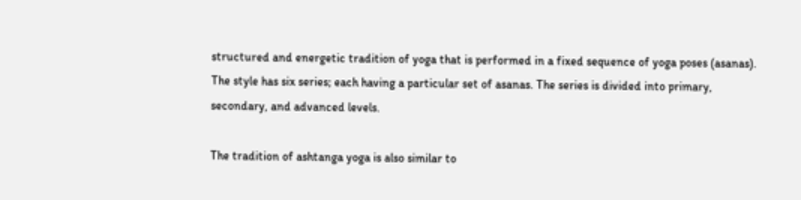structured and energetic tradition of yoga that is performed in a fixed sequence of yoga poses (asanas). The style has six series; each having a particular set of asanas. The series is divided into primary, secondary, and advanced levels.

The tradition of ashtanga yoga is also similar to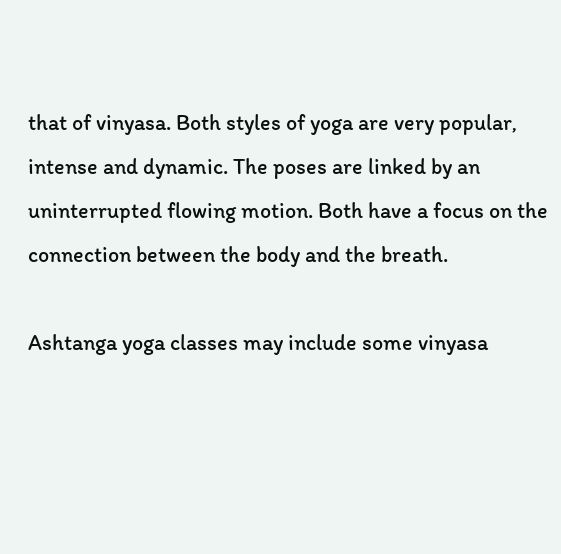that of vinyasa. Both styles of yoga are very popular, intense and dynamic. The poses are linked by an uninterrupted flowing motion. Both have a focus on the connection between the body and the breath.

Ashtanga yoga classes may include some vinyasa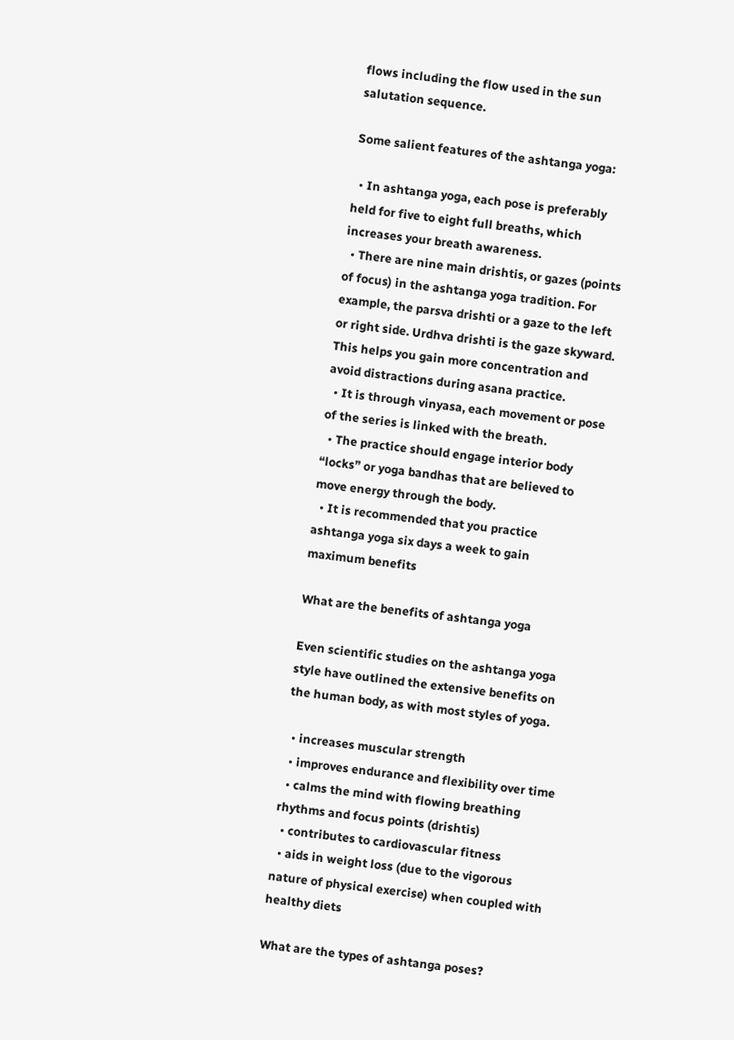flows including the flow used in the sun salutation sequence.

Some salient features of the ashtanga yoga:

  • In ashtanga yoga, each pose is preferably held for five to eight full breaths, which increases your breath awareness.
  • There are nine main drishtis, or gazes (points of focus) in the ashtanga yoga tradition. For example, the parsva drishti or a gaze to the left or right side. Urdhva drishti is the gaze skyward. This helps you gain more concentration and avoid distractions during asana practice.
  • It is through vinyasa, each movement or pose of the series is linked with the breath.
  • The practice should engage interior body “locks” or yoga bandhas that are believed to move energy through the body.
  • It is recommended that you practice ashtanga yoga six days a week to gain maximum benefits

What are the benefits of ashtanga yoga

Even scientific studies on the ashtanga yoga style have outlined the extensive benefits on the human body, as with most styles of yoga.

  • increases muscular strength
  • improves endurance and flexibility over time
  • calms the mind with flowing breathing rhythms and focus points (drishtis)
  • contributes to cardiovascular fitness
  • aids in weight loss (due to the vigorous nature of physical exercise) when coupled with healthy diets

What are the types of ashtanga poses?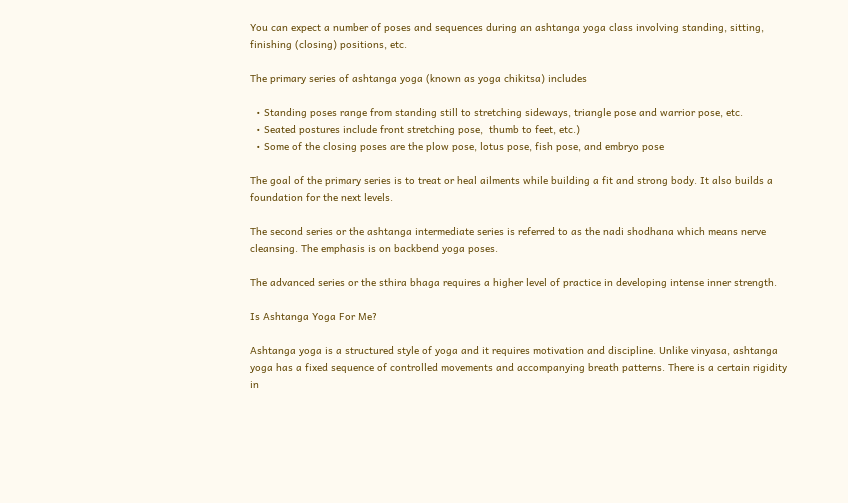You can expect a number of poses and sequences during an ashtanga yoga class involving standing, sitting, finishing (closing) positions, etc.

The primary series of ashtanga yoga (known as yoga chikitsa) includes

  • Standing poses range from standing still to stretching sideways, triangle pose and warrior pose, etc.
  • Seated postures include front stretching pose,  thumb to feet, etc.)
  • Some of the closing poses are the plow pose, lotus pose, fish pose, and embryo pose

The goal of the primary series is to treat or heal ailments while building a fit and strong body. It also builds a foundation for the next levels.

The second series or the ashtanga intermediate series is referred to as the nadi shodhana which means nerve cleansing. The emphasis is on backbend yoga poses.

The advanced series or the sthira bhaga requires a higher level of practice in developing intense inner strength.

Is Ashtanga Yoga For Me?

Ashtanga yoga is a structured style of yoga and it requires motivation and discipline. Unlike vinyasa, ashtanga yoga has a fixed sequence of controlled movements and accompanying breath patterns. There is a certain rigidity in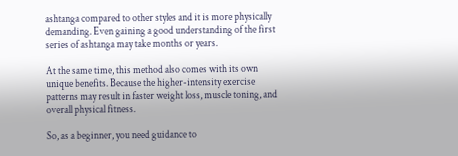ashtanga compared to other styles and it is more physically demanding. Even gaining a good understanding of the first series of ashtanga may take months or years.

At the same time, this method also comes with its own unique benefits. Because the higher-intensity exercise patterns may result in faster weight loss, muscle toning, and overall physical fitness.

So, as a beginner, you need guidance to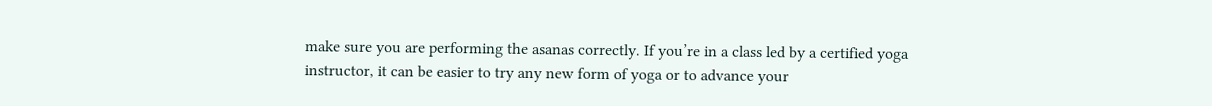make sure you are performing the asanas correctly. If you’re in a class led by a certified yoga instructor, it can be easier to try any new form of yoga or to advance your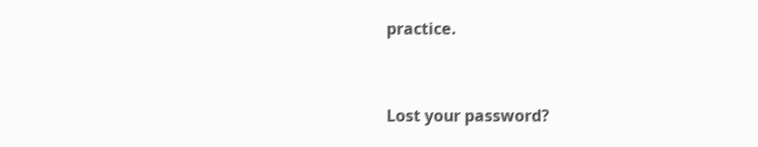practice.


Lost your password?